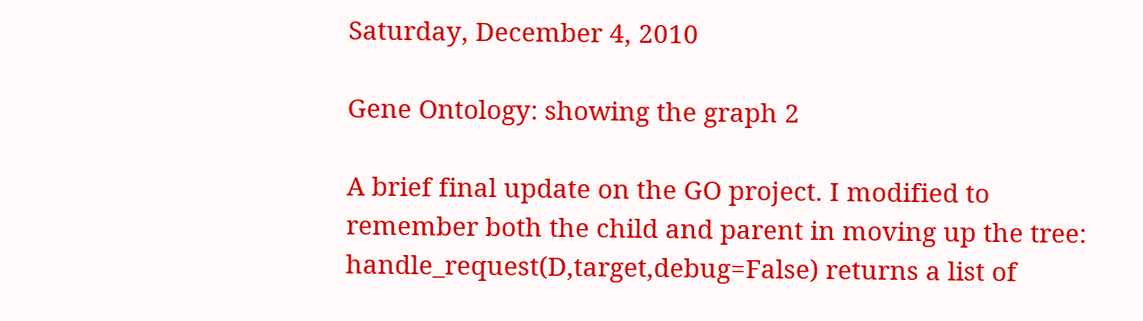Saturday, December 4, 2010

Gene Ontology: showing the graph 2

A brief final update on the GO project. I modified to remember both the child and parent in moving up the tree: handle_request(D,target,debug=False) returns a list of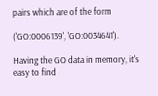pairs which are of the form

('GO:0006139', 'GO:0034641').

Having the GO data in memory, it's easy to find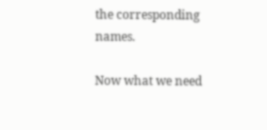the corresponding names.

Now what we need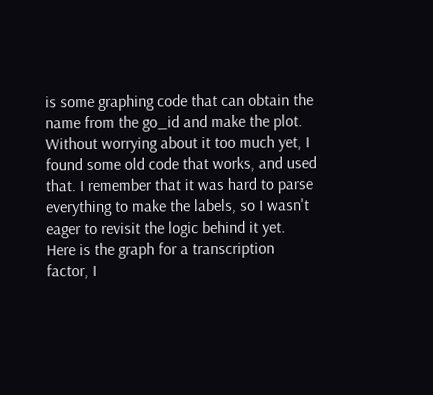is some graphing code that can obtain the name from the go_id and make the plot. Without worrying about it too much yet, I found some old code that works, and used that. I remember that it was hard to parse everything to make the labels, so I wasn't eager to revisit the logic behind it yet. Here is the graph for a transcription factor, I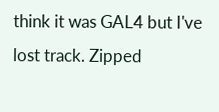think it was GAL4 but I've lost track. Zipped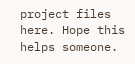project files here. Hope this helps someone.